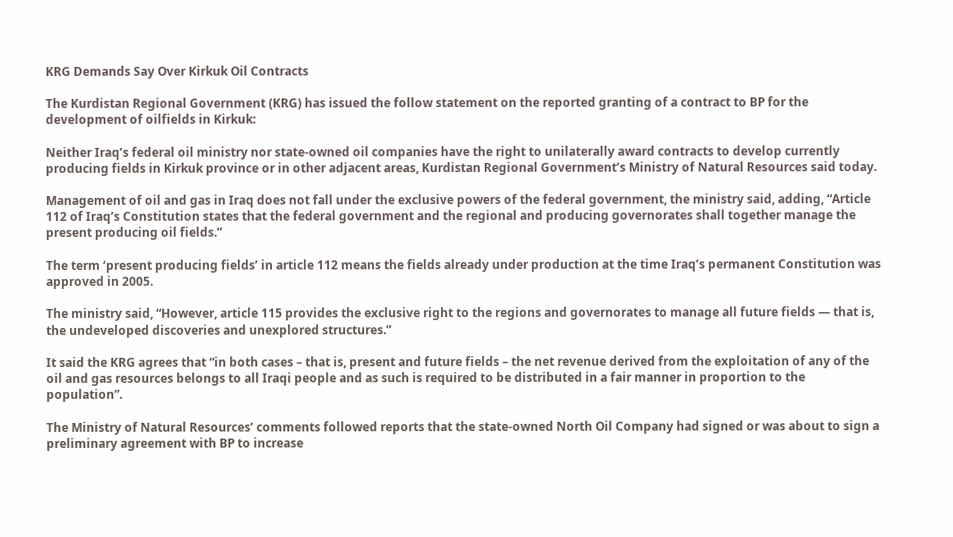KRG Demands Say Over Kirkuk Oil Contracts

The Kurdistan Regional Government (KRG) has issued the follow statement on the reported granting of a contract to BP for the development of oilfields in Kirkuk:

Neither Iraq’s federal oil ministry nor state-owned oil companies have the right to unilaterally award contracts to develop currently producing fields in Kirkuk province or in other adjacent areas, Kurdistan Regional Government’s Ministry of Natural Resources said today.

Management of oil and gas in Iraq does not fall under the exclusive powers of the federal government, the ministry said, adding, “Article 112 of Iraq’s Constitution states that the federal government and the regional and producing governorates shall together manage the present producing oil fields.”

The term ‘present producing fields’ in article 112 means the fields already under production at the time Iraq’s permanent Constitution was approved in 2005.

The ministry said, “However, article 115 provides the exclusive right to the regions and governorates to manage all future fields — that is, the undeveloped discoveries and unexplored structures.”

It said the KRG agrees that “in both cases – that is, present and future fields – the net revenue derived from the exploitation of any of the oil and gas resources belongs to all Iraqi people and as such is required to be distributed in a fair manner in proportion to the population”.

The Ministry of Natural Resources’ comments followed reports that the state-owned North Oil Company had signed or was about to sign a preliminary agreement with BP to increase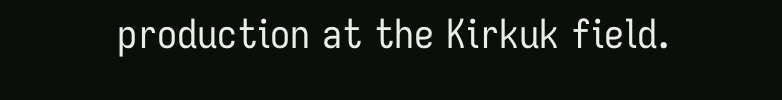production at the Kirkuk field.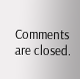Comments are closed.